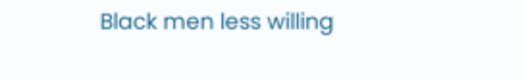Black men less willing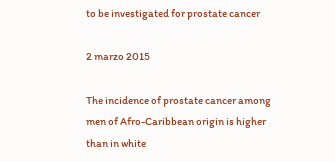to be investigated for prostate cancer

2 marzo 2015

The incidence of prostate cancer among men of Afro-Caribbean origin is higher than in white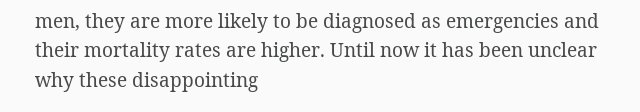men, they are more likely to be diagnosed as emergencies and their mortality rates are higher. Until now it has been unclear why these disappointing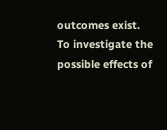outcomes exist. To investigate the possible effects of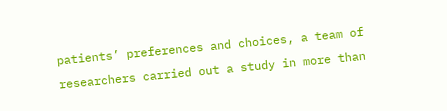patients’ preferences and choices, a team of researchers carried out a study in more than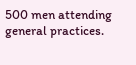500 men attending general practices.